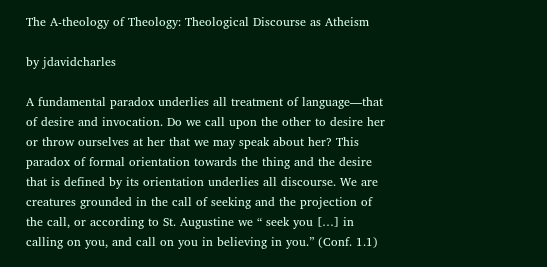The A-theology of Theology: Theological Discourse as Atheism

by jdavidcharles

A fundamental paradox underlies all treatment of language—that of desire and invocation. Do we call upon the other to desire her or throw ourselves at her that we may speak about her? This paradox of formal orientation towards the thing and the desire that is defined by its orientation underlies all discourse. We are creatures grounded in the call of seeking and the projection of the call, or according to St. Augustine we “ seek you […] in calling on you, and call on you in believing in you.” (Conf. 1.1)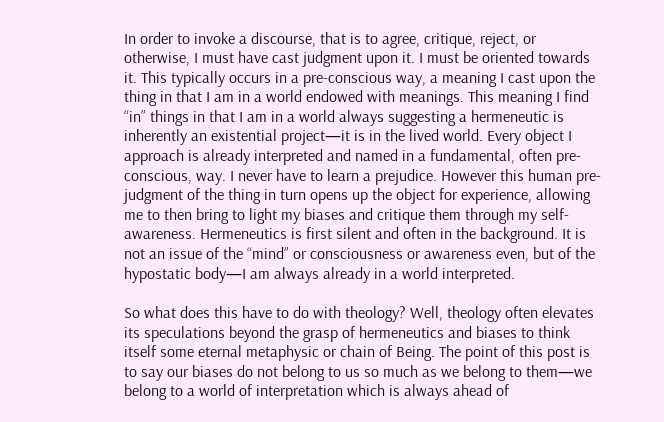In order to invoke a discourse, that is to agree, critique, reject, or otherwise, I must have cast judgment upon it. I must be oriented towards it. This typically occurs in a pre-conscious way, a meaning I cast upon the thing in that I am in a world endowed with meanings. This meaning I find “in” things in that I am in a world always suggesting a hermeneutic is inherently an existential project—it is in the lived world. Every object I approach is already interpreted and named in a fundamental, often pre-conscious, way. I never have to learn a prejudice. However this human pre-judgment of the thing in turn opens up the object for experience, allowing me to then bring to light my biases and critique them through my self-awareness. Hermeneutics is first silent and often in the background. It is not an issue of the “mind” or consciousness or awareness even, but of the hypostatic body—I am always already in a world interpreted.

So what does this have to do with theology? Well, theology often elevates its speculations beyond the grasp of hermeneutics and biases to think itself some eternal metaphysic or chain of Being. The point of this post is to say our biases do not belong to us so much as we belong to them—we belong to a world of interpretation which is always ahead of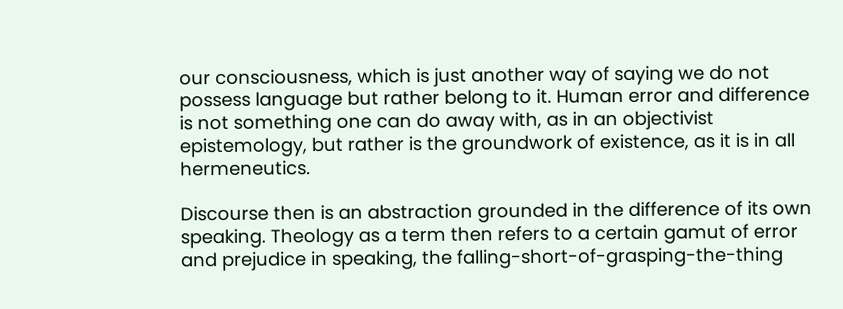our consciousness, which is just another way of saying we do not possess language but rather belong to it. Human error and difference is not something one can do away with, as in an objectivist epistemology, but rather is the groundwork of existence, as it is in all hermeneutics.

Discourse then is an abstraction grounded in the difference of its own speaking. Theology as a term then refers to a certain gamut of error and prejudice in speaking, the falling-short-of-grasping-the-thing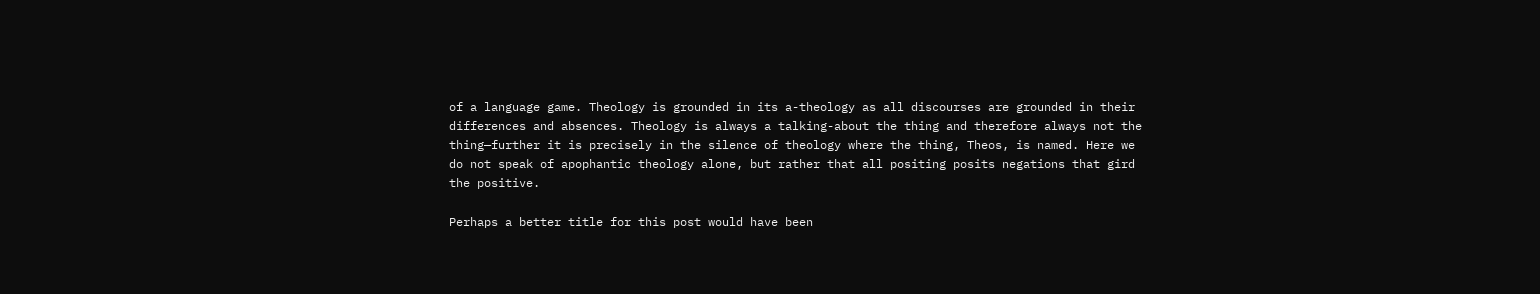of a language game. Theology is grounded in its a-theology as all discourses are grounded in their differences and absences. Theology is always a talking-about the thing and therefore always not the thing—further it is precisely in the silence of theology where the thing, Theos, is named. Here we do not speak of apophantic theology alone, but rather that all positing posits negations that gird the positive.

Perhaps a better title for this post would have been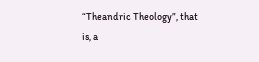“Theandric Theology”, that is, a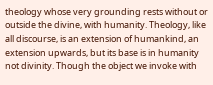theology whose very grounding rests without or outside the divine, with humanity. Theology, like all discourse, is an extension of humankind, an extension upwards, but its base is in humanity not divinity. Though the object we invoke with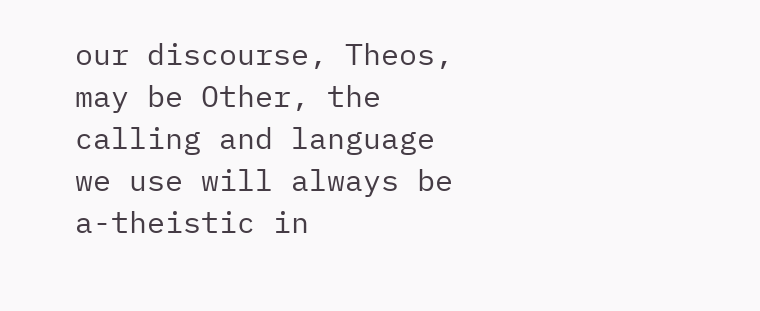our discourse, Theos, may be Other, the calling and language we use will always be a-theistic in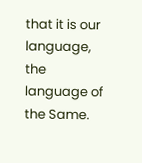that it is our language, the language of the Same.